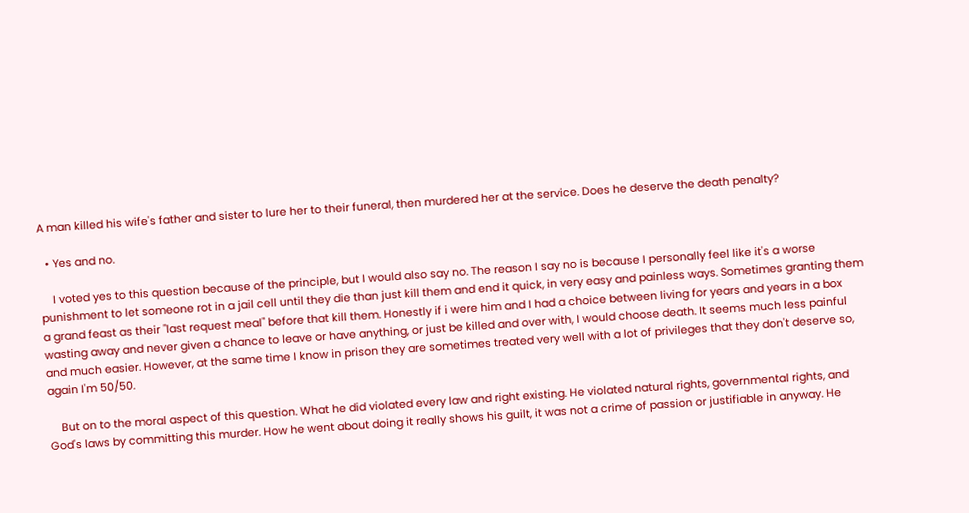A man killed his wife's father and sister to lure her to their funeral, then murdered her at the service. Does he deserve the death penalty?

  • Yes and no.

    I voted yes to this question because of the principle, but I would also say no. The reason I say no is because I personally feel like it's a worse punishment to let someone rot in a jail cell until they die than just kill them and end it quick, in very easy and painless ways. Sometimes granting them a grand feast as their "last request meal" before that kill them. Honestly if i were him and I had a choice between living for years and years in a box wasting away and never given a chance to leave or have anything, or just be killed and over with, I would choose death. It seems much less painful and much easier. However, at the same time I know in prison they are sometimes treated very well with a lot of privileges that they don't deserve so, again I'm 50/50.

    But on to the moral aspect of this question. What he did violated every law and right existing. He violated natural rights, governmental rights, and God's laws by committing this murder. How he went about doing it really shows his guilt, it was not a crime of passion or justifiable in anyway. He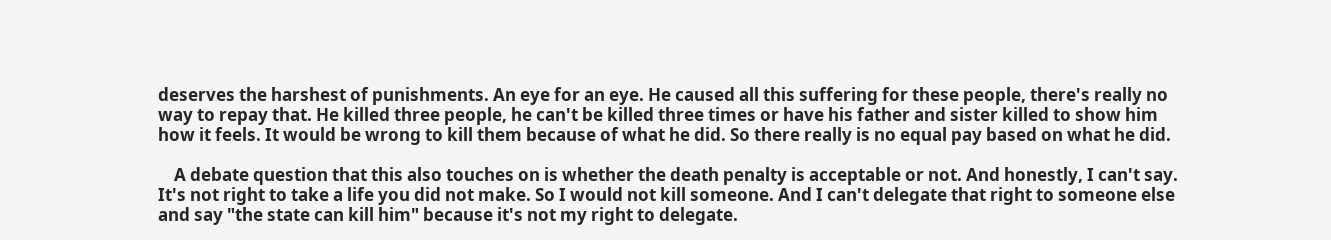deserves the harshest of punishments. An eye for an eye. He caused all this suffering for these people, there's really no way to repay that. He killed three people, he can't be killed three times or have his father and sister killed to show him how it feels. It would be wrong to kill them because of what he did. So there really is no equal pay based on what he did.

    A debate question that this also touches on is whether the death penalty is acceptable or not. And honestly, I can't say. It's not right to take a life you did not make. So I would not kill someone. And I can't delegate that right to someone else and say "the state can kill him" because it's not my right to delegate.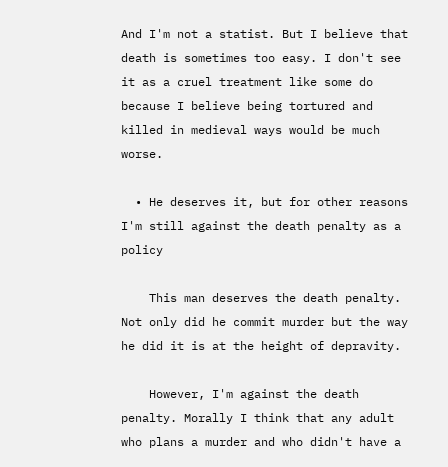And I'm not a statist. But I believe that death is sometimes too easy. I don't see it as a cruel treatment like some do because I believe being tortured and killed in medieval ways would be much worse.

  • He deserves it, but for other reasons I'm still against the death penalty as a policy

    This man deserves the death penalty. Not only did he commit murder but the way he did it is at the height of depravity.

    However, I'm against the death penalty. Morally I think that any adult who plans a murder and who didn't have a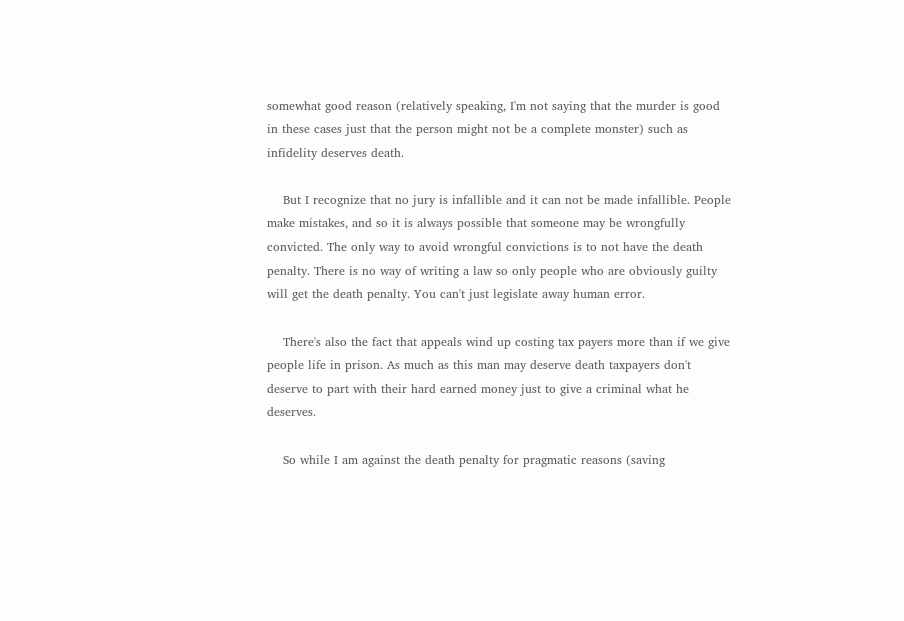somewhat good reason (relatively speaking, I'm not saying that the murder is good in these cases just that the person might not be a complete monster) such as infidelity deserves death.

    But I recognize that no jury is infallible and it can not be made infallible. People make mistakes, and so it is always possible that someone may be wrongfully convicted. The only way to avoid wrongful convictions is to not have the death penalty. There is no way of writing a law so only people who are obviously guilty will get the death penalty. You can't just legislate away human error.

    There's also the fact that appeals wind up costing tax payers more than if we give people life in prison. As much as this man may deserve death taxpayers don't deserve to part with their hard earned money just to give a criminal what he deserves.

    So while I am against the death penalty for pragmatic reasons (saving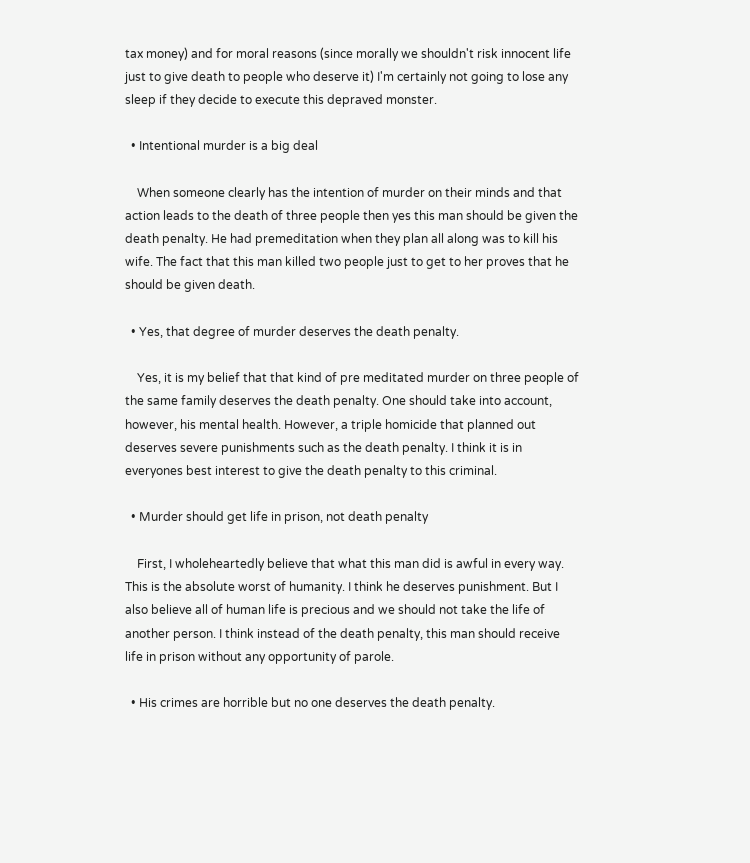tax money) and for moral reasons (since morally we shouldn't risk innocent life just to give death to people who deserve it) I'm certainly not going to lose any sleep if they decide to execute this depraved monster.

  • Intentional murder is a big deal

    When someone clearly has the intention of murder on their minds and that action leads to the death of three people then yes this man should be given the death penalty. He had premeditation when they plan all along was to kill his wife. The fact that this man killed two people just to get to her proves that he should be given death.

  • Yes, that degree of murder deserves the death penalty.

    Yes, it is my belief that that kind of pre meditated murder on three people of the same family deserves the death penalty. One should take into account, however, his mental health. However, a triple homicide that planned out deserves severe punishments such as the death penalty. I think it is in everyones best interest to give the death penalty to this criminal.

  • Murder should get life in prison, not death penalty

    First, I wholeheartedly believe that what this man did is awful in every way. This is the absolute worst of humanity. I think he deserves punishment. But I also believe all of human life is precious and we should not take the life of another person. I think instead of the death penalty, this man should receive life in prison without any opportunity of parole.

  • His crimes are horrible but no one deserves the death penalty.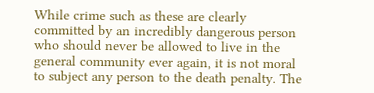While crime such as these are clearly committed by an incredibly dangerous person who should never be allowed to live in the general community ever again, it is not moral to subject any person to the death penalty. The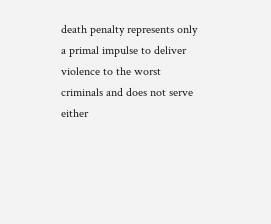death penalty represents only a primal impulse to deliver violence to the worst criminals and does not serve either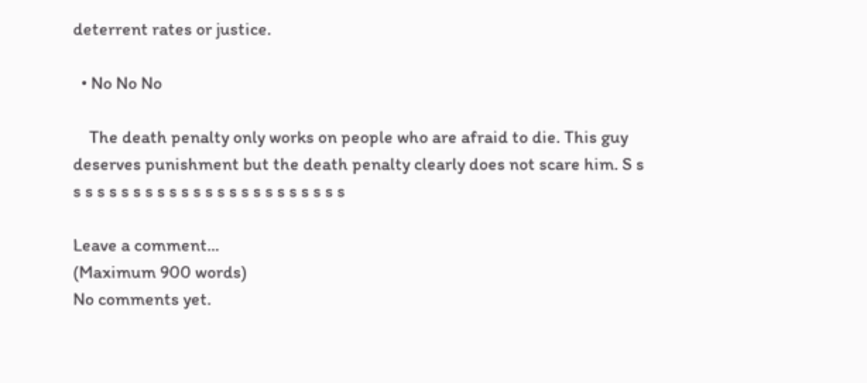deterrent rates or justice.

  • No No No

    The death penalty only works on people who are afraid to die. This guy deserves punishment but the death penalty clearly does not scare him. S s s s s s s s s s s s s s s s s s s s s s s s s

Leave a comment...
(Maximum 900 words)
No comments yet.